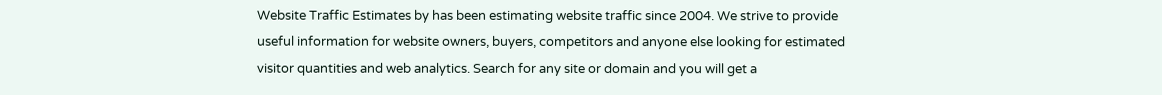Website Traffic Estimates by has been estimating website traffic since 2004. We strive to provide useful information for website owners, buyers, competitors and anyone else looking for estimated visitor quantities and web analytics. Search for any site or domain and you will get a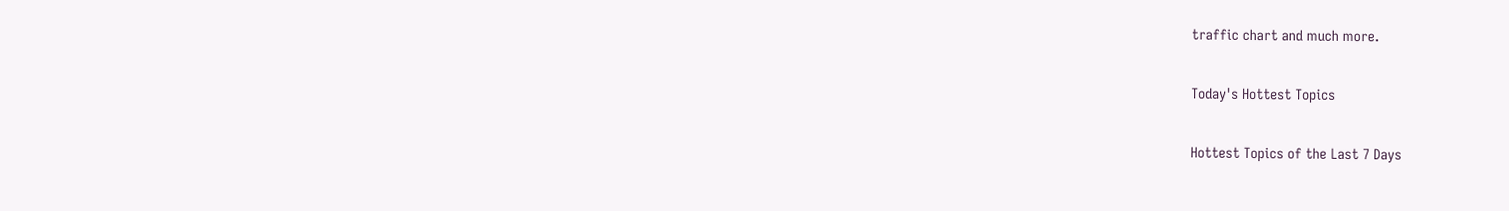traffic chart and much more.

Today's Hottest Topics

Hottest Topics of the Last 7 Days